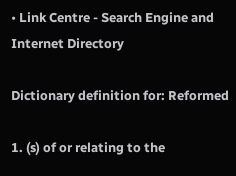• Link Centre - Search Engine and Internet Directory

Dictionary definition for: Reformed

1. (s) of or relating to the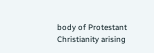body of Protestant Christianity arising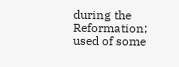during the Reformation; used of some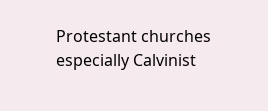Protestant churches especially Calvinist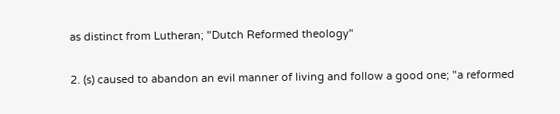as distinct from Lutheran; "Dutch Reformed theology"

2. (s) caused to abandon an evil manner of living and follow a good one; "a reformed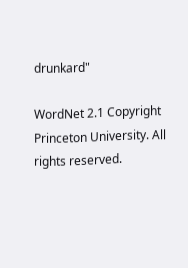drunkard"

WordNet 2.1 Copyright Princeton University. All rights reserved.